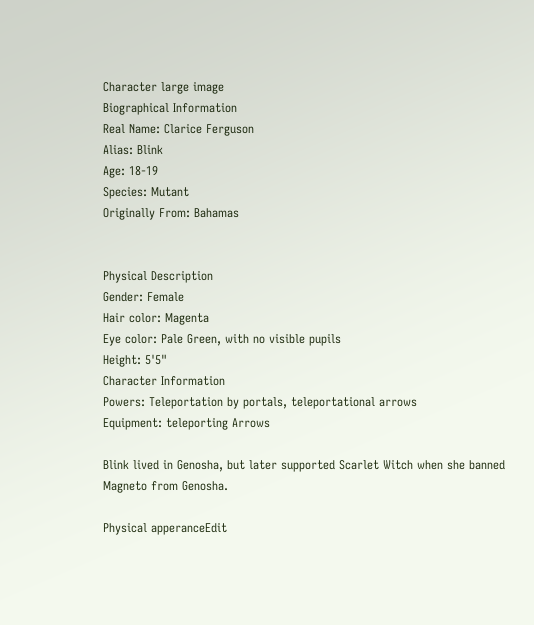Character large image
Biographical Information
Real Name: Clarice Ferguson
Alias: Blink
Age: 18-19
Species: Mutant
Originally From: Bahamas


Physical Description
Gender: Female
Hair color: Magenta
Eye color: Pale Green, with no visible pupils
Height: 5'5"
Character Information
Powers: Teleportation by portals, teleportational arrows
Equipment: teleporting Arrows

Blink lived in Genosha, but later supported Scarlet Witch when she banned Magneto from Genosha.

Physical apperanceEdit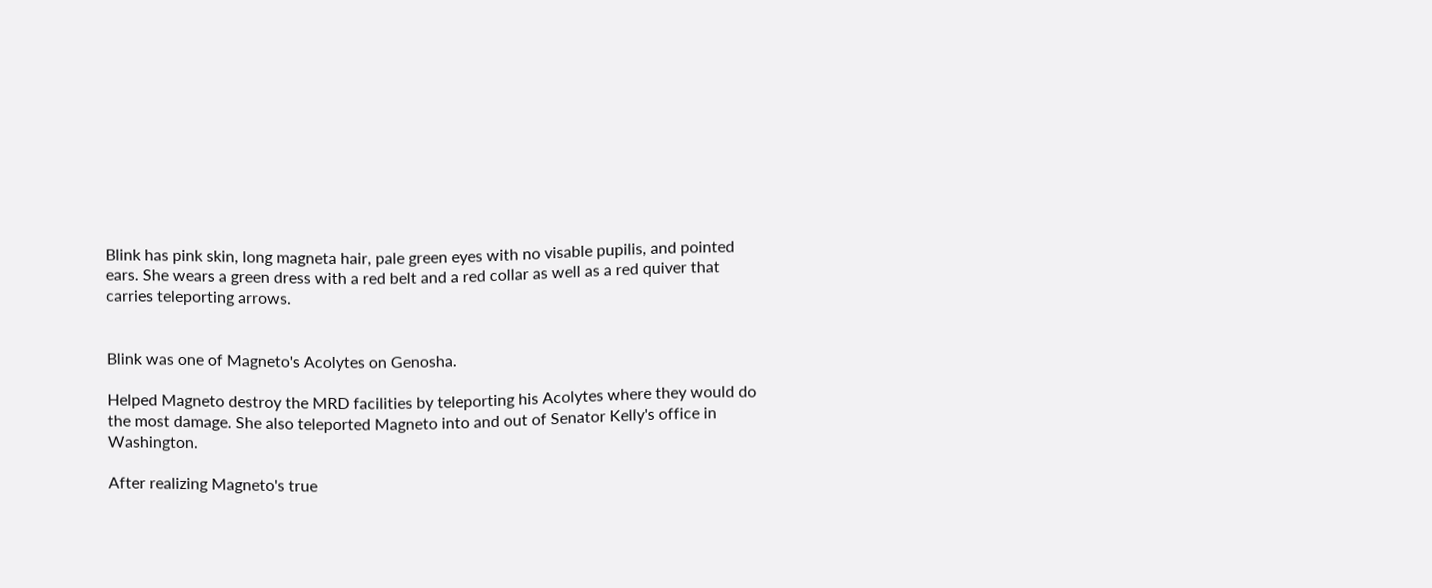Blink has pink skin, long magneta hair, pale green eyes with no visable pupilis, and pointed ears. She wears a green dress with a red belt and a red collar as well as a red quiver that carries teleporting arrows.


Blink was one of Magneto's Acolytes on Genosha.

Helped Magneto destroy the MRD facilities by teleporting his Acolytes where they would do the most damage. She also teleported Magneto into and out of Senator Kelly's office in Washington.

After realizing Magneto's true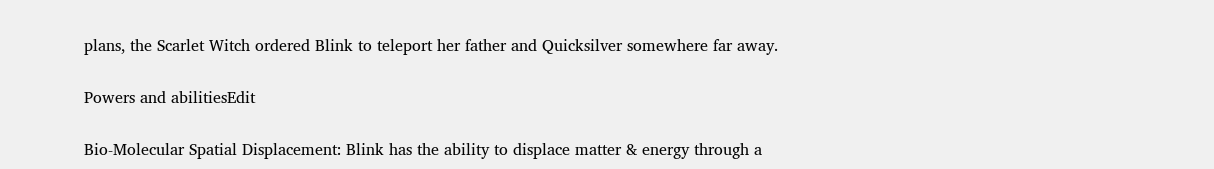plans, the Scarlet Witch ordered Blink to teleport her father and Quicksilver somewhere far away.

Powers and abilitiesEdit

Bio-Molecular Spatial Displacement: Blink has the ability to displace matter & energy through a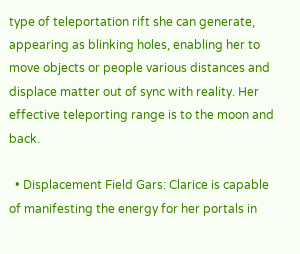type of teleportation rift she can generate, appearing as blinking holes, enabling her to move objects or people various distances and displace matter out of sync with reality. Her effective teleporting range is to the moon and back.

  • Displacement Field Gars: Clarice is capable of manifesting the energy for her portals in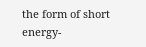the form of short energy-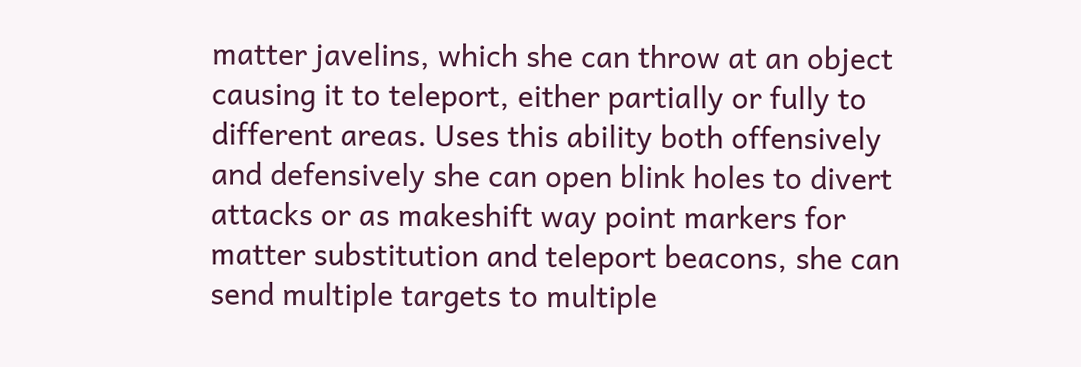matter javelins, which she can throw at an object causing it to teleport, either partially or fully to different areas. Uses this ability both offensively and defensively she can open blink holes to divert attacks or as makeshift way point markers for matter substitution and teleport beacons, she can send multiple targets to multiple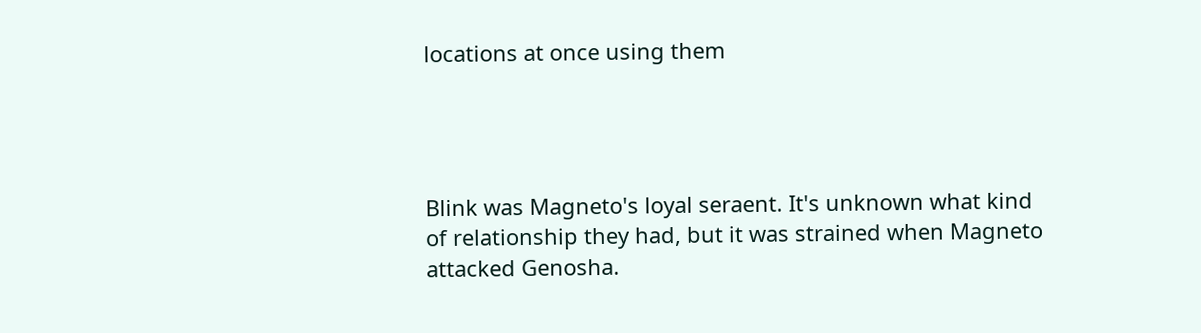locations at once using them




Blink was Magneto's loyal seraent. It's unknown what kind of relationship they had, but it was strained when Magneto attacked Genosha.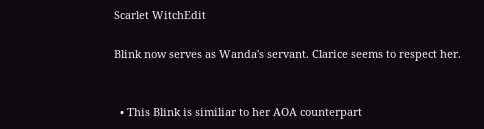Scarlet WitchEdit

Blink now serves as Wanda's servant. Clarice seems to respect her.


  • This Blink is similiar to her AOA counterpart